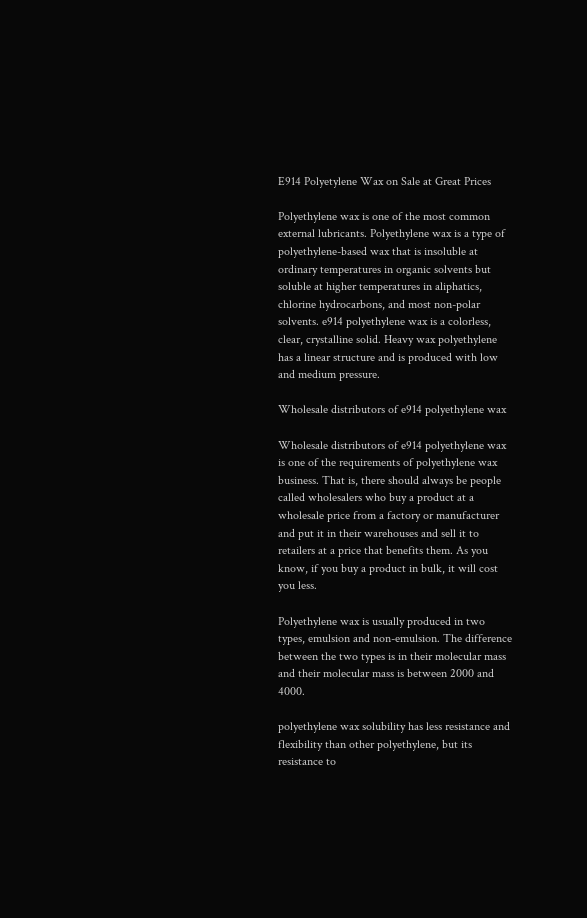E914 Polyetylene Wax on Sale at Great Prices

Polyethylene wax is one of the most common external lubricants. Polyethylene wax is a type of polyethylene-based wax that is insoluble at ordinary temperatures in organic solvents but soluble at higher temperatures in aliphatics, chlorine hydrocarbons, and most non-polar solvents. e914 polyethylene wax is a colorless,  clear, crystalline solid. Heavy wax polyethylene has a linear structure and is produced with low and medium pressure.

Wholesale distributors of e914 polyethylene wax

Wholesale distributors of e914 polyethylene wax is one of the requirements of polyethylene wax business. That is, there should always be people called wholesalers who buy a product at a wholesale price from a factory or manufacturer and put it in their warehouses and sell it to retailers at a price that benefits them. As you know, if you buy a product in bulk, it will cost you less.

Polyethylene wax is usually produced in two types, emulsion and non-emulsion. The difference between the two types is in their molecular mass and their molecular mass is between 2000 and 4000.

polyethylene wax solubility has less resistance and flexibility than other polyethylene, but its resistance to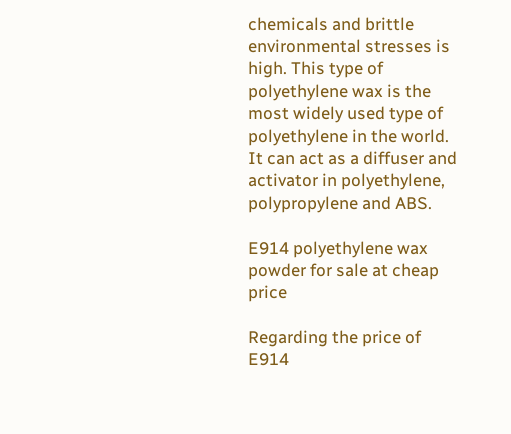chemicals and brittle environmental stresses is high. This type of polyethylene wax is the most widely used type of polyethylene in the world. It can act as a diffuser and activator in polyethylene, polypropylene and ABS.

E914 polyethylene wax powder for sale at cheap price

Regarding the price of E914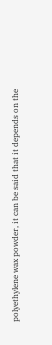polyethylene wax powder, it can be said that it depends on the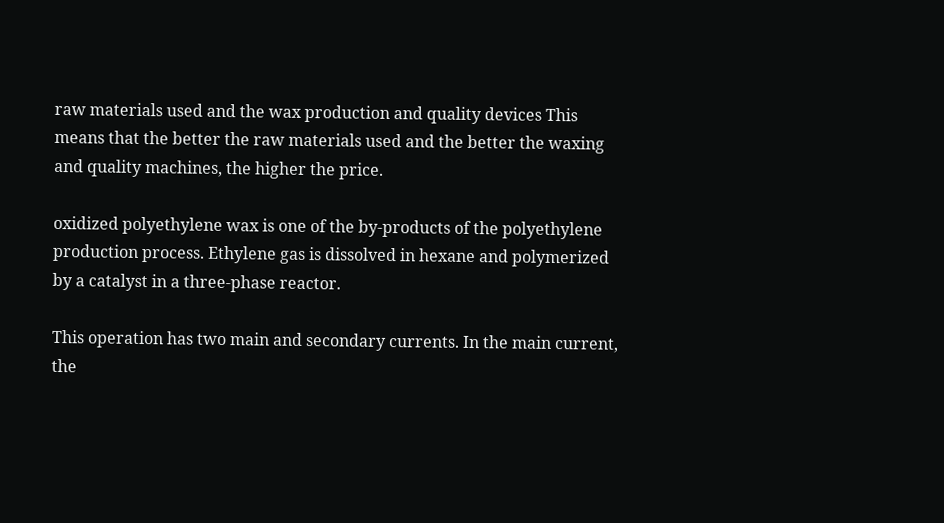raw materials used and the wax production and quality devices This means that the better the raw materials used and the better the waxing and quality machines, the higher the price.

oxidized polyethylene wax is one of the by-products of the polyethylene production process. Ethylene gas is dissolved in hexane and polymerized by a catalyst in a three-phase reactor.

This operation has two main and secondary currents. In the main current, the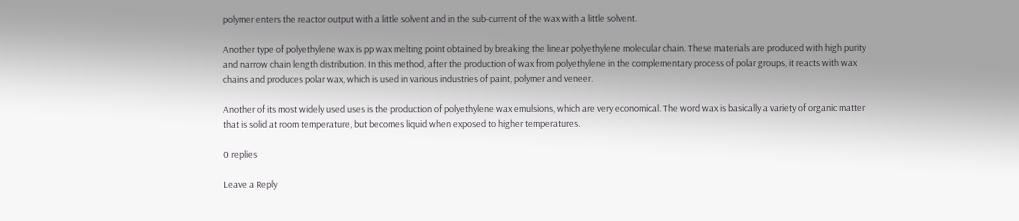polymer enters the reactor output with a little solvent and in the sub-current of the wax with a little solvent.

Another type of polyethylene wax is pp wax melting point obtained by breaking the linear polyethylene molecular chain. These materials are produced with high purity and narrow chain length distribution. In this method, after the production of wax from polyethylene in the complementary process of polar groups, it reacts with wax chains and produces polar wax, which is used in various industries of paint, polymer and veneer.

Another of its most widely used uses is the production of polyethylene wax emulsions, which are very economical. The word wax is basically a variety of organic matter that is solid at room temperature, but becomes liquid when exposed to higher temperatures.

0 replies

Leave a Reply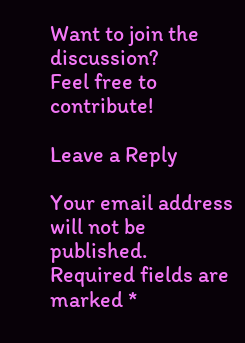Want to join the discussion?
Feel free to contribute!

Leave a Reply

Your email address will not be published. Required fields are marked *